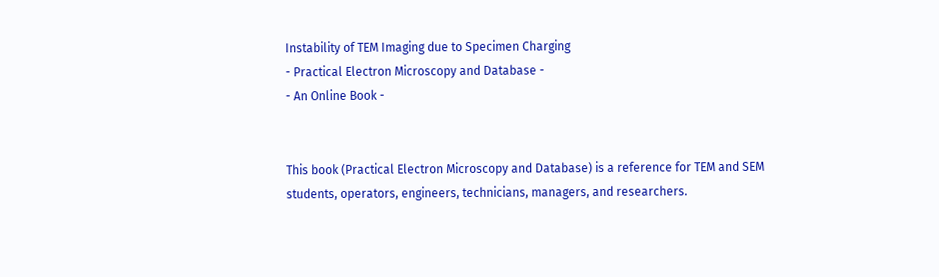Instability of TEM Imaging due to Specimen Charging
- Practical Electron Microscopy and Database -
- An Online Book -


This book (Practical Electron Microscopy and Database) is a reference for TEM and SEM students, operators, engineers, technicians, managers, and researchers.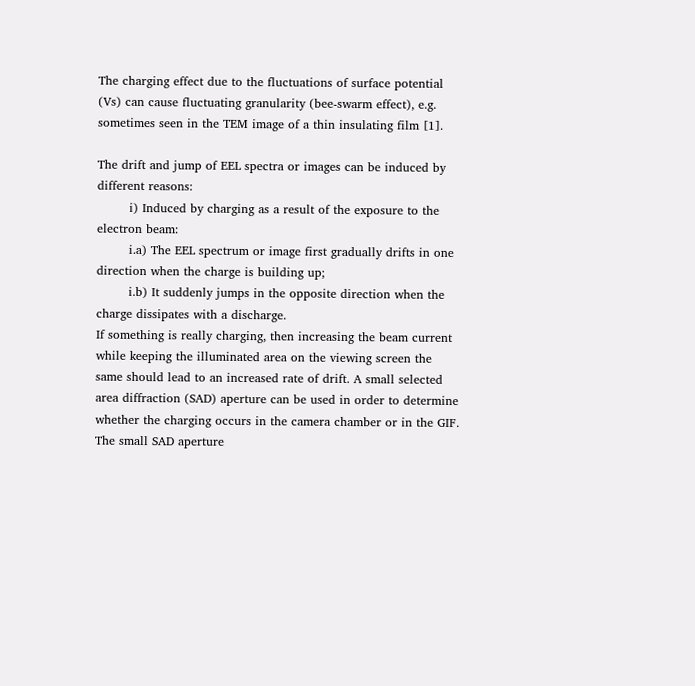The charging effect due to the fluctuations of surface potential (Vs) can cause fluctuating granularity (bee-swarm effect), e.g. sometimes seen in the TEM image of a thin insulating film [1].

The drift and jump of EEL spectra or images can be induced by different reasons:
        i) Induced by charging as a result of the exposure to the electron beam:
        i.a) The EEL spectrum or image first gradually drifts in one direction when the charge is building up;
        i.b) It suddenly jumps in the opposite direction when the charge dissipates with a discharge.
If something is really charging, then increasing the beam current while keeping the illuminated area on the viewing screen the same should lead to an increased rate of drift. A small selected area diffraction (SAD) aperture can be used in order to determine whether the charging occurs in the camera chamber or in the GIF. The small SAD aperture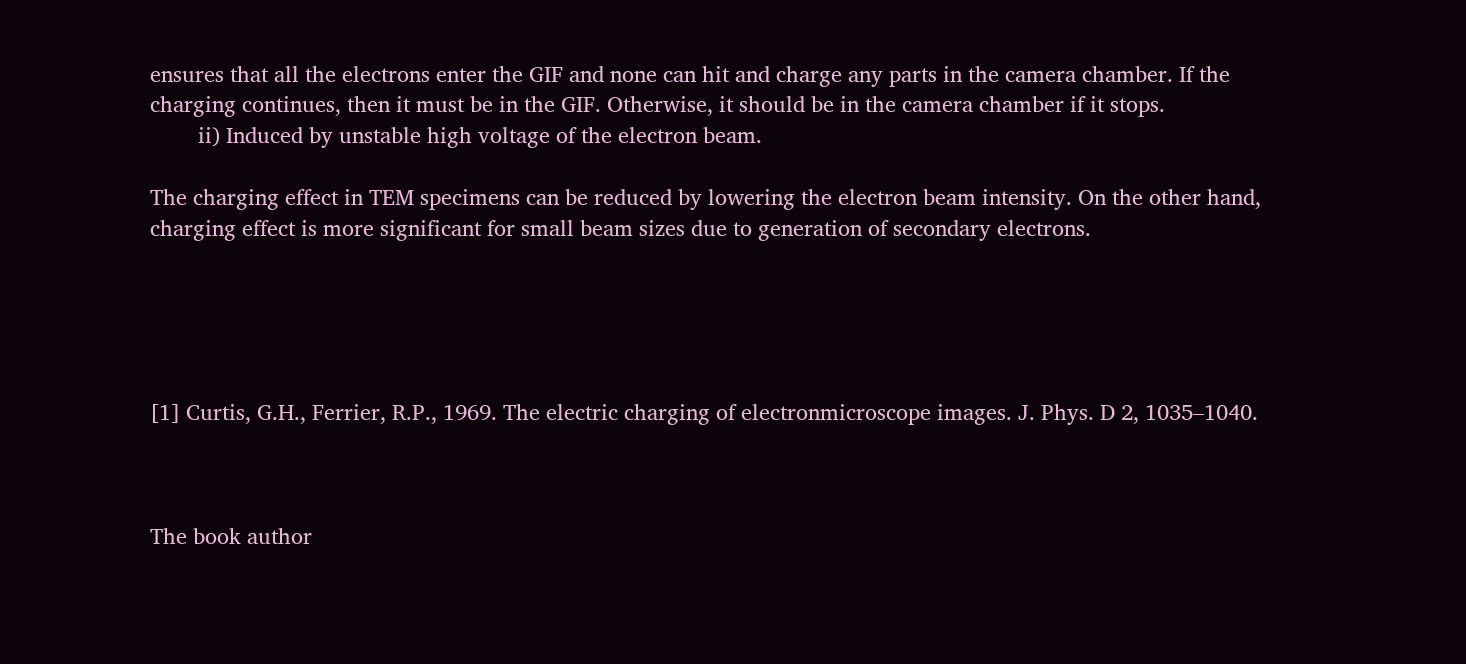ensures that all the electrons enter the GIF and none can hit and charge any parts in the camera chamber. If the charging continues, then it must be in the GIF. Otherwise, it should be in the camera chamber if it stops.
        ii) Induced by unstable high voltage of the electron beam.

The charging effect in TEM specimens can be reduced by lowering the electron beam intensity. On the other hand, charging effect is more significant for small beam sizes due to generation of secondary electrons.





[1] Curtis, G.H., Ferrier, R.P., 1969. The electric charging of electronmicroscope images. J. Phys. D 2, 1035–1040.



The book author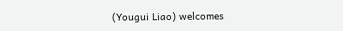(Yougui Liao) welcomes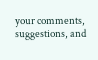your comments, suggestions, and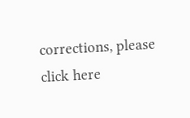corrections, please click here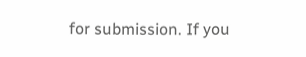for submission. If you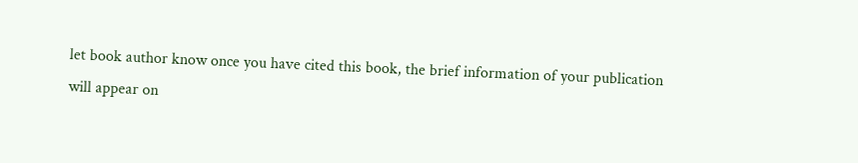let book author know once you have cited this book, the brief information of your publication will appear on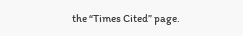the “Times Cited” page.